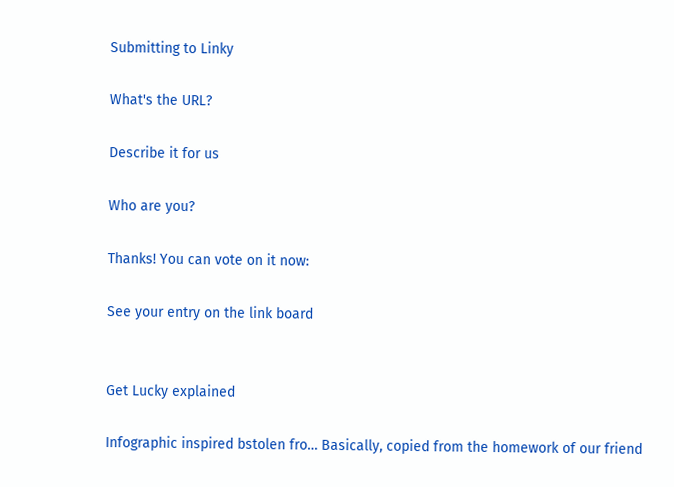Submitting to Linky

What's the URL?

Describe it for us

Who are you?

Thanks! You can vote on it now:

See your entry on the link board


Get Lucky explained

Infographic inspired bstolen fro… Basically, copied from the homework of our friend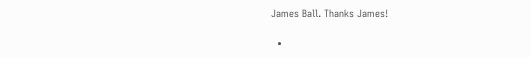James Ball. Thanks James!

  •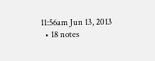11:56am Jun 13, 2013
  • 18 notes